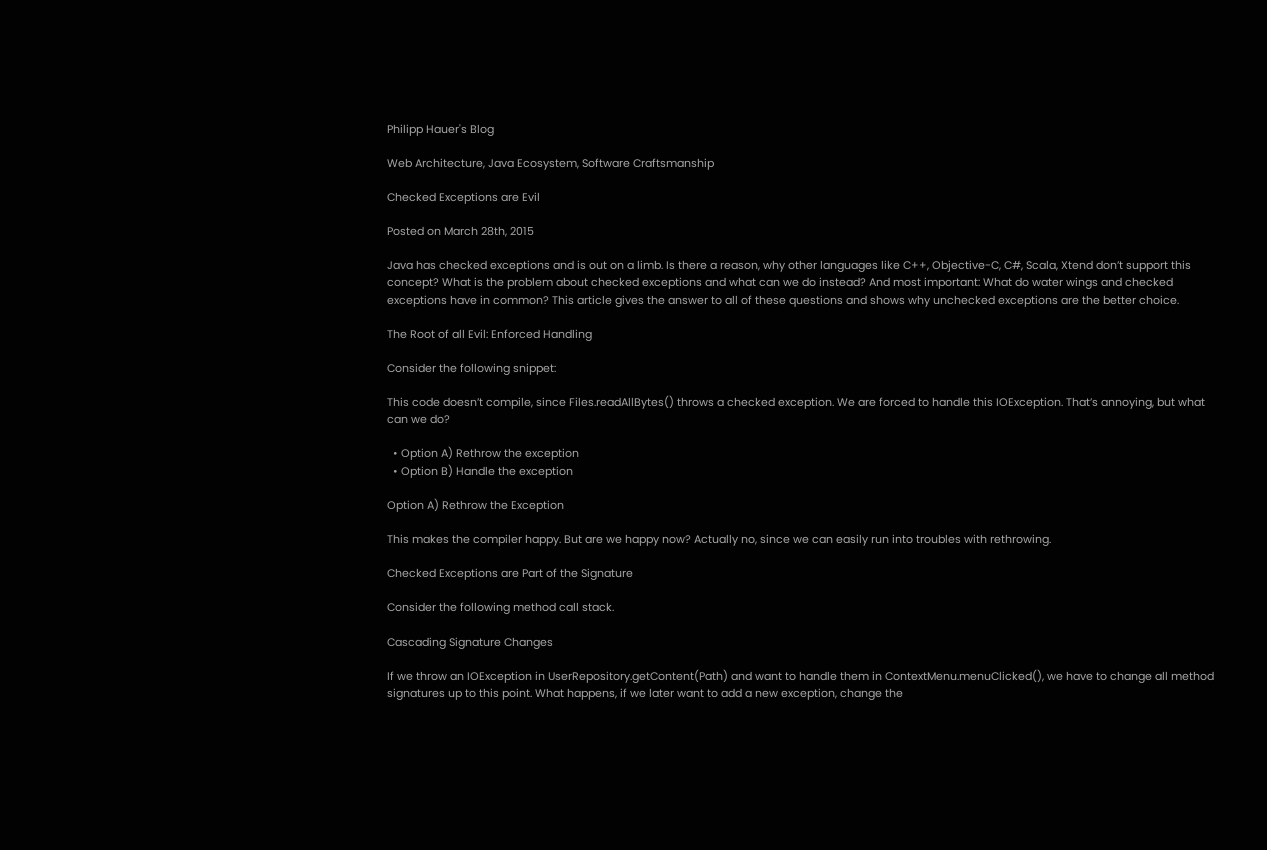Philipp Hauer's Blog

Web Architecture, Java Ecosystem, Software Craftsmanship

Checked Exceptions are Evil

Posted on March 28th, 2015

Java has checked exceptions and is out on a limb. Is there a reason, why other languages like C++, Objective-C, C#, Scala, Xtend don’t support this concept? What is the problem about checked exceptions and what can we do instead? And most important: What do water wings and checked exceptions have in common? This article gives the answer to all of these questions and shows why unchecked exceptions are the better choice.

The Root of all Evil: Enforced Handling

Consider the following snippet:

This code doesn’t compile, since Files.readAllBytes() throws a checked exception. We are forced to handle this IOException. That’s annoying, but what can we do?

  • Option A) Rethrow the exception
  • Option B) Handle the exception

Option A) Rethrow the Exception

This makes the compiler happy. But are we happy now? Actually no, since we can easily run into troubles with rethrowing.

Checked Exceptions are Part of the Signature

Consider the following method call stack.

Cascading Signature Changes

If we throw an IOException in UserRepository.getContent(Path) and want to handle them in ContextMenu.menuClicked(), we have to change all method signatures up to this point. What happens, if we later want to add a new exception, change the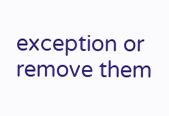exception or remove them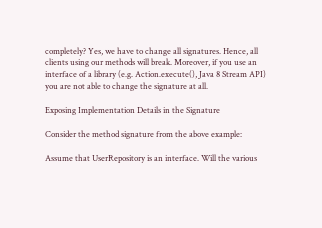completely? Yes, we have to change all signatures. Hence, all clients using our methods will break. Moreover, if you use an interface of a library (e.g. Action.execute(), Java 8 Stream API) you are not able to change the signature at all.

Exposing Implementation Details in the Signature

Consider the method signature from the above example:

Assume that UserRepository is an interface. Will the various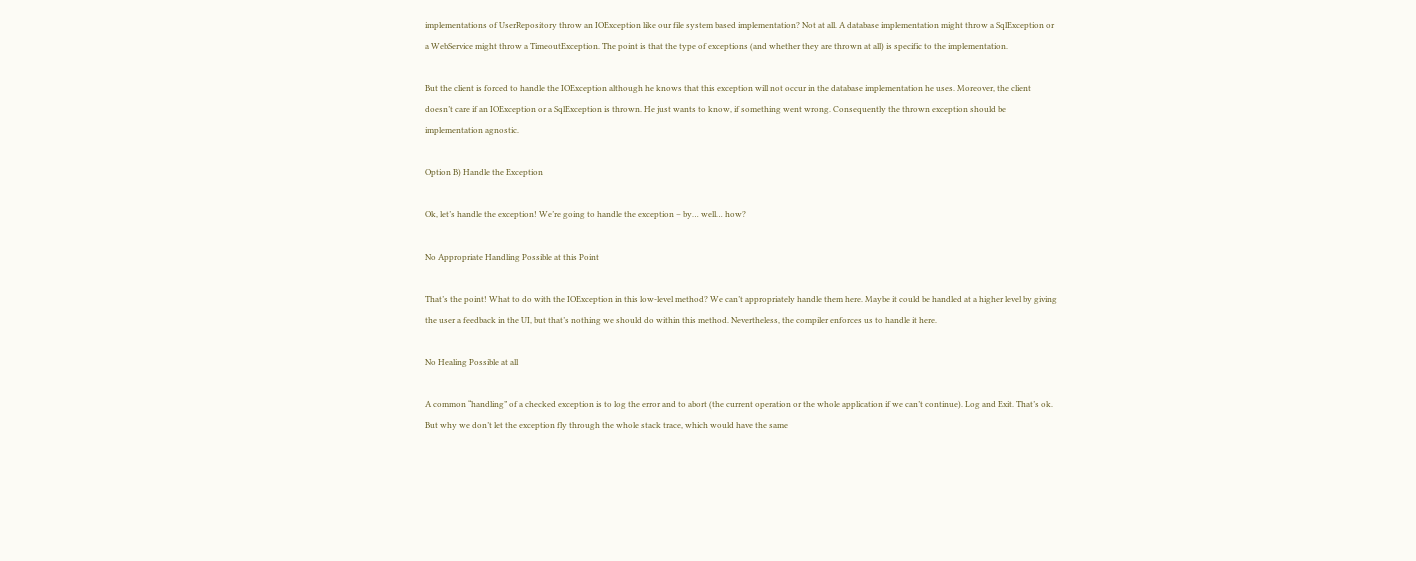implementations of UserRepository throw an IOException like our file system based implementation? Not at all. A database implementation might throw a SqlException or a WebService might throw a TimeoutException. The point is that the type of exceptions (and whether they are thrown at all) is specific to the implementation.

But the client is forced to handle the IOException although he knows that this exception will not occur in the database implementation he uses. Moreover, the client doesn’t care if an IOException or a SqlException is thrown. He just wants to know, if something went wrong. Consequently the thrown exception should be implementation agnostic.

Option B) Handle the Exception

Ok, let’s handle the exception! We’re going to handle the exception – by… well… how?

No Appropriate Handling Possible at this Point

That’s the point! What to do with the IOException in this low-level method? We can’t appropriately handle them here. Maybe it could be handled at a higher level by giving the user a feedback in the UI, but that’s nothing we should do within this method. Nevertheless, the compiler enforces us to handle it here.

No Healing Possible at all

A common “handling” of a checked exception is to log the error and to abort (the current operation or the whole application if we can’t continue). Log and Exit. That’s ok. But why we don’t let the exception fly through the whole stack trace, which would have the same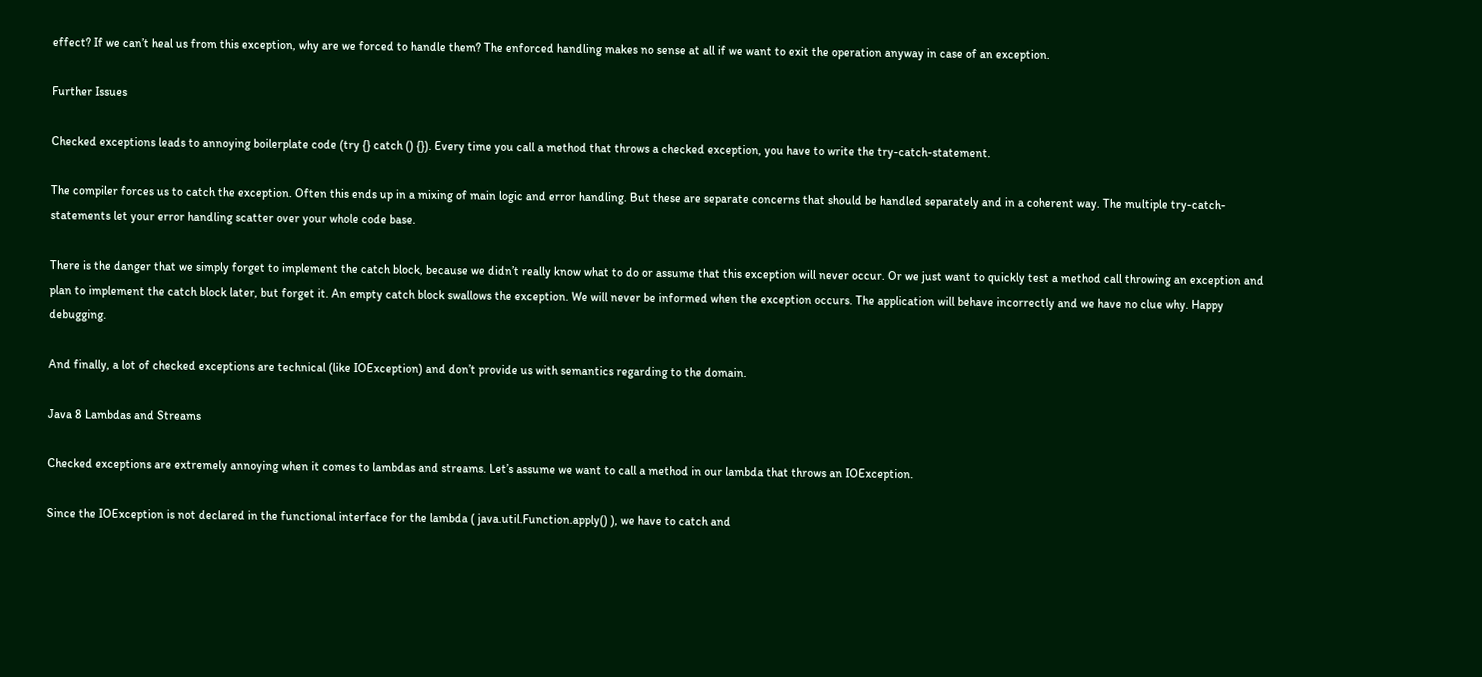effect? If we can’t heal us from this exception, why are we forced to handle them? The enforced handling makes no sense at all if we want to exit the operation anyway in case of an exception.

Further Issues

Checked exceptions leads to annoying boilerplate code (try {} catch () {}). Every time you call a method that throws a checked exception, you have to write the try-catch-statement.

The compiler forces us to catch the exception. Often this ends up in a mixing of main logic and error handling. But these are separate concerns that should be handled separately and in a coherent way. The multiple try-catch-statements let your error handling scatter over your whole code base.

There is the danger that we simply forget to implement the catch block, because we didn’t really know what to do or assume that this exception will never occur. Or we just want to quickly test a method call throwing an exception and plan to implement the catch block later, but forget it. An empty catch block swallows the exception. We will never be informed when the exception occurs. The application will behave incorrectly and we have no clue why. Happy debugging.

And finally, a lot of checked exceptions are technical (like IOException) and don’t provide us with semantics regarding to the domain.

Java 8 Lambdas and Streams

Checked exceptions are extremely annoying when it comes to lambdas and streams. Let’s assume we want to call a method in our lambda that throws an IOException.

Since the IOException is not declared in the functional interface for the lambda ( java.util.Function.apply() ), we have to catch and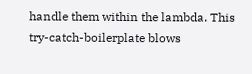handle them within the lambda. This try-catch-boilerplate blows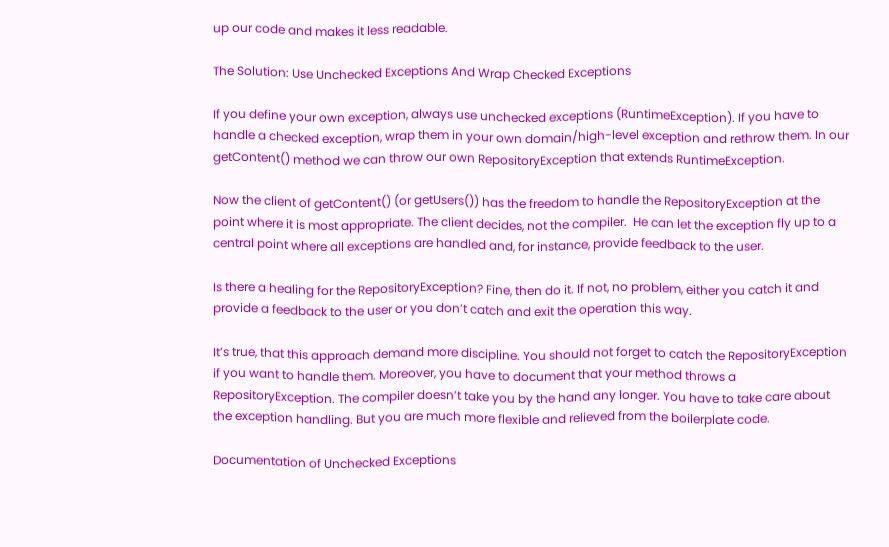up our code and makes it less readable.

The Solution: Use Unchecked Exceptions And Wrap Checked Exceptions

If you define your own exception, always use unchecked exceptions (RuntimeException). If you have to handle a checked exception, wrap them in your own domain/high-level exception and rethrow them. In our getContent() method we can throw our own RepositoryException that extends RuntimeException.

Now the client of getContent() (or getUsers()) has the freedom to handle the RepositoryException at the point where it is most appropriate. The client decides, not the compiler.  He can let the exception fly up to a central point where all exceptions are handled and, for instance, provide feedback to the user.

Is there a healing for the RepositoryException? Fine, then do it. If not, no problem, either you catch it and provide a feedback to the user or you don’t catch and exit the operation this way.

It’s true, that this approach demand more discipline. You should not forget to catch the RepositoryException if you want to handle them. Moreover, you have to document that your method throws a RepositoryException. The compiler doesn’t take you by the hand any longer. You have to take care about the exception handling. But you are much more flexible and relieved from the boilerplate code.

Documentation of Unchecked Exceptions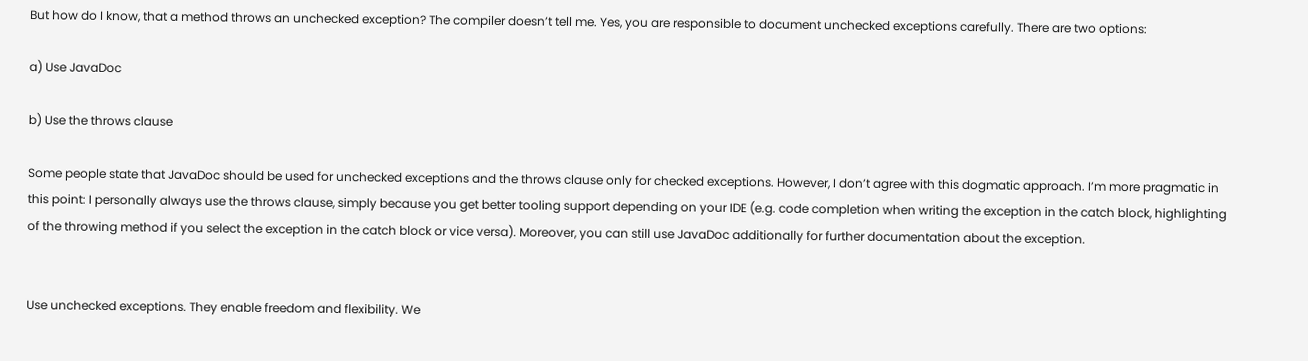But how do I know, that a method throws an unchecked exception? The compiler doesn’t tell me. Yes, you are responsible to document unchecked exceptions carefully. There are two options:

a) Use JavaDoc

b) Use the throws clause

Some people state that JavaDoc should be used for unchecked exceptions and the throws clause only for checked exceptions. However, I don’t agree with this dogmatic approach. I’m more pragmatic in this point: I personally always use the throws clause, simply because you get better tooling support depending on your IDE (e.g. code completion when writing the exception in the catch block, highlighting of the throwing method if you select the exception in the catch block or vice versa). Moreover, you can still use JavaDoc additionally for further documentation about the exception.


Use unchecked exceptions. They enable freedom and flexibility. We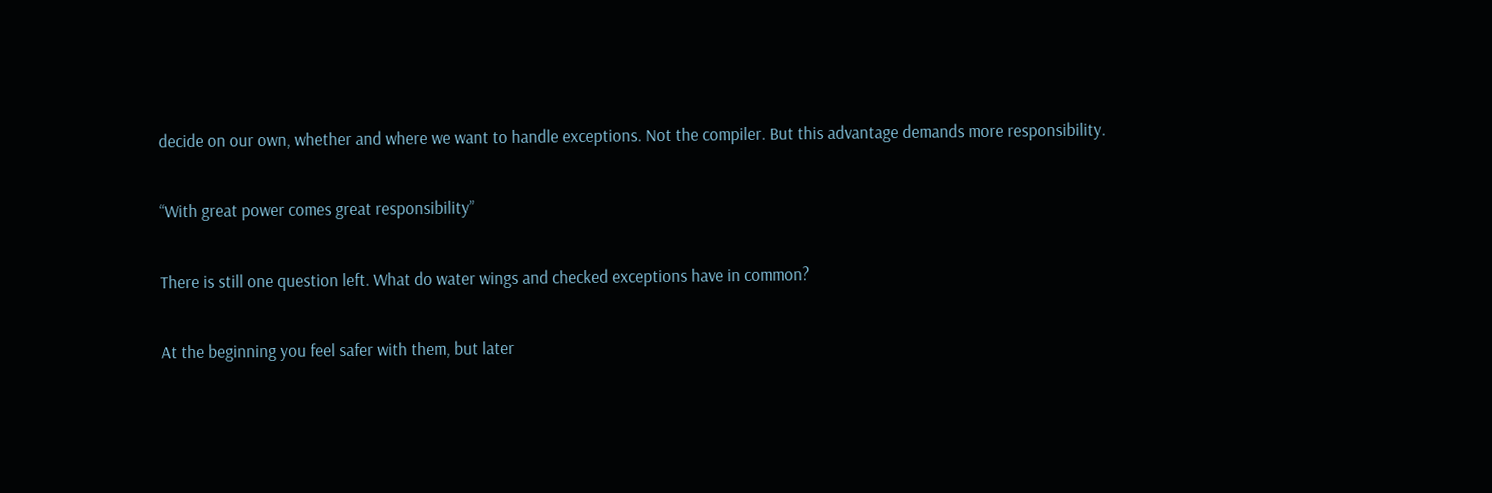decide on our own, whether and where we want to handle exceptions. Not the compiler. But this advantage demands more responsibility.

“With great power comes great responsibility”

There is still one question left. What do water wings and checked exceptions have in common?

At the beginning you feel safer with them, but later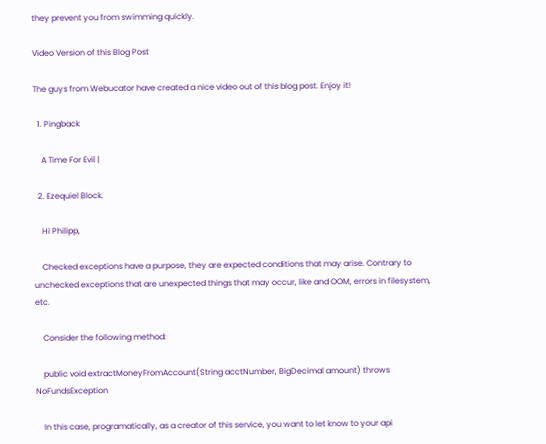they prevent you from swimming quickly.

Video Version of this Blog Post

The guys from Webucator have created a nice video out of this blog post. Enjoy it!

  1. Pingback

    A Time For Evil |

  2. Ezequiel Block.

    Hi Philipp,

    Checked exceptions have a purpose, they are expected conditions that may arise. Contrary to unchecked exceptions that are unexpected things that may occur, like and OOM, errors in filesystem, etc.

    Consider the following method:

    public void extractMoneyFromAccount(String acctNumber, BigDecimal amount) throws NoFundsException

    In this case, programatically, as a creator of this service, you want to let know to your api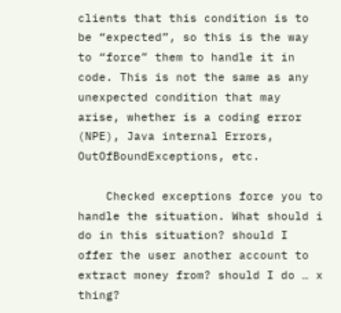clients that this condition is to be “expected”, so this is the way to “force” them to handle it in code. This is not the same as any unexpected condition that may arise, whether is a coding error (NPE), Java internal Errors, OutOfBoundExceptions, etc.

    Checked exceptions force you to handle the situation. What should i do in this situation? should I offer the user another account to extract money from? should I do … x thing?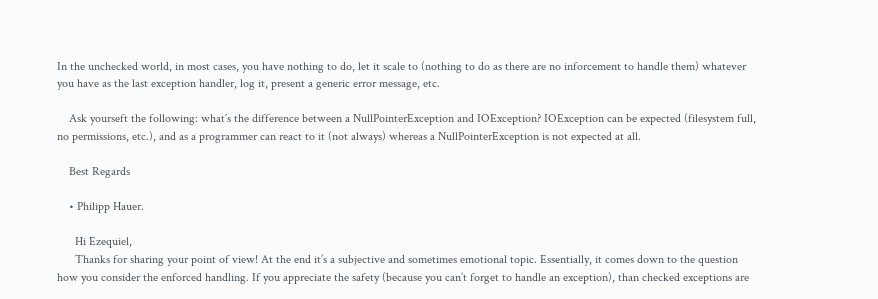In the unchecked world, in most cases, you have nothing to do, let it scale to (nothing to do as there are no inforcement to handle them) whatever you have as the last exception handler, log it, present a generic error message, etc.

    Ask yourseft the following: what´s the difference between a NullPointerException and IOException? IOException can be expected (filesystem full, no permissions, etc.), and as a programmer can react to it (not always) whereas a NullPointerException is not expected at all.

    Best Regards

    • Philipp Hauer.

      Hi Ezequiel,
      Thanks for sharing your point of view! At the end it’s a subjective and sometimes emotional topic. Essentially, it comes down to the question how you consider the enforced handling. If you appreciate the safety (because you can’t forget to handle an exception), than checked exceptions are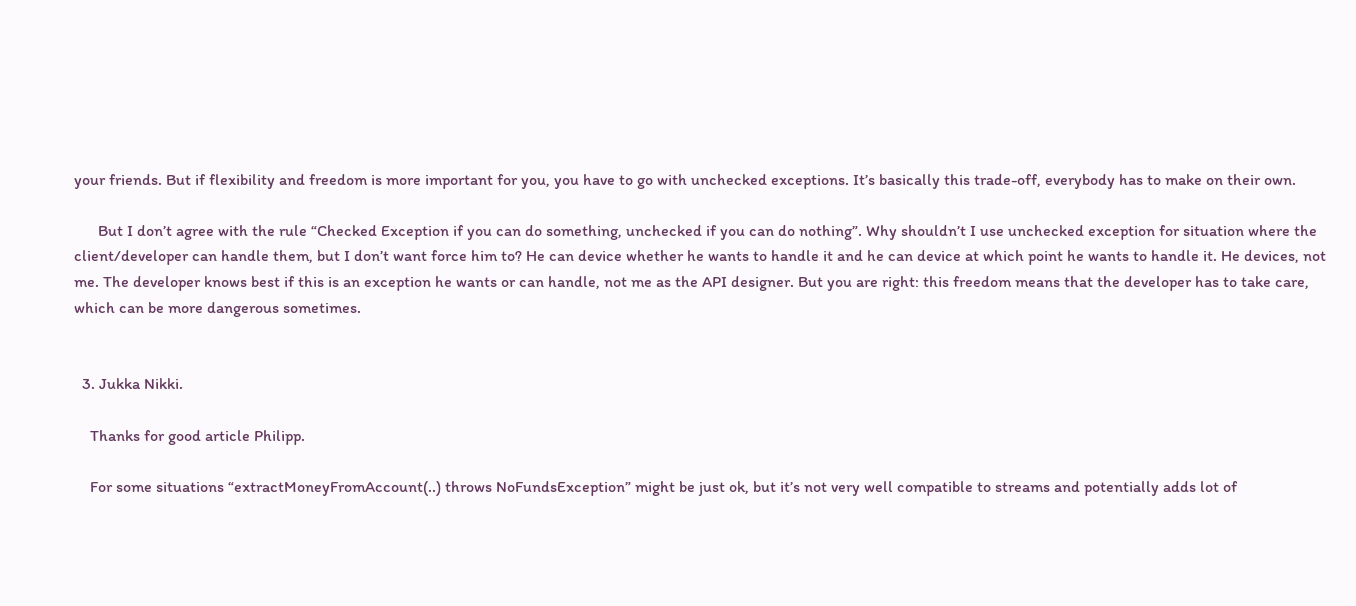your friends. But if flexibility and freedom is more important for you, you have to go with unchecked exceptions. It’s basically this trade-off, everybody has to make on their own.

      But I don’t agree with the rule “Checked Exception if you can do something, unchecked if you can do nothing”. Why shouldn’t I use unchecked exception for situation where the client/developer can handle them, but I don’t want force him to? He can device whether he wants to handle it and he can device at which point he wants to handle it. He devices, not me. The developer knows best if this is an exception he wants or can handle, not me as the API designer. But you are right: this freedom means that the developer has to take care, which can be more dangerous sometimes.


  3. Jukka Nikki.

    Thanks for good article Philipp.

    For some situations “extractMoneyFromAccount(..) throws NoFundsException” might be just ok, but it’s not very well compatible to streams and potentially adds lot of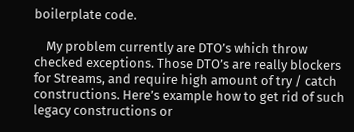boilerplate code.

    My problem currently are DTO’s which throw checked exceptions. Those DTO’s are really blockers for Streams, and require high amount of try / catch constructions. Here’s example how to get rid of such legacy constructions or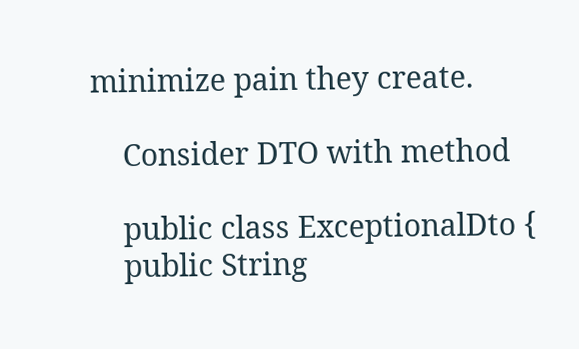minimize pain they create.

    Consider DTO with method

    public class ExceptionalDto {
    public String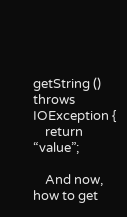getString () throws IOException {
    return “value”;

    And now, how to get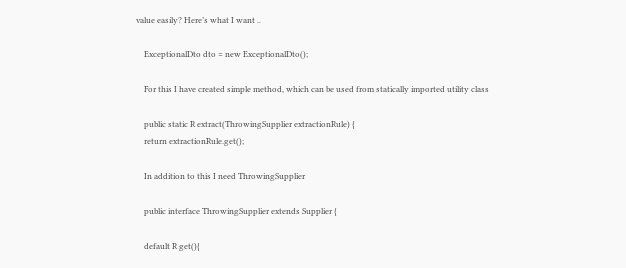value easily? Here’s what I want ..

    ExceptionalDto dto = new ExceptionalDto();

    For this I have created simple method, which can be used from statically imported utility class

    public static R extract(ThrowingSupplier extractionRule) {
    return extractionRule.get();

    In addition to this I need ThrowingSupplier

    public interface ThrowingSupplier extends Supplier {

    default R get(){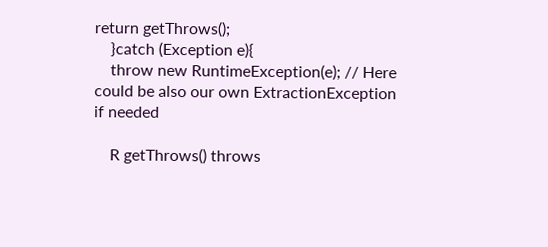return getThrows();
    }catch (Exception e){
    throw new RuntimeException(e); // Here could be also our own ExtractionException if needed

    R getThrows() throws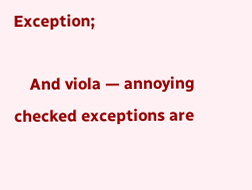Exception;

    And viola — annoying checked exceptions are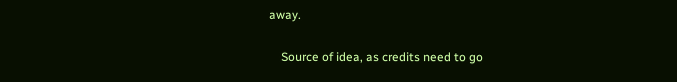away.

    Source of idea, as credits need to go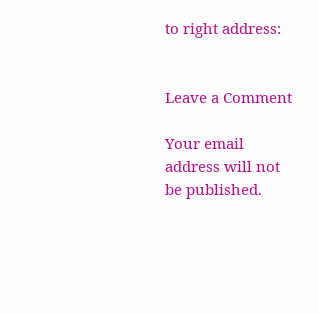to right address:


Leave a Comment

Your email address will not be published.